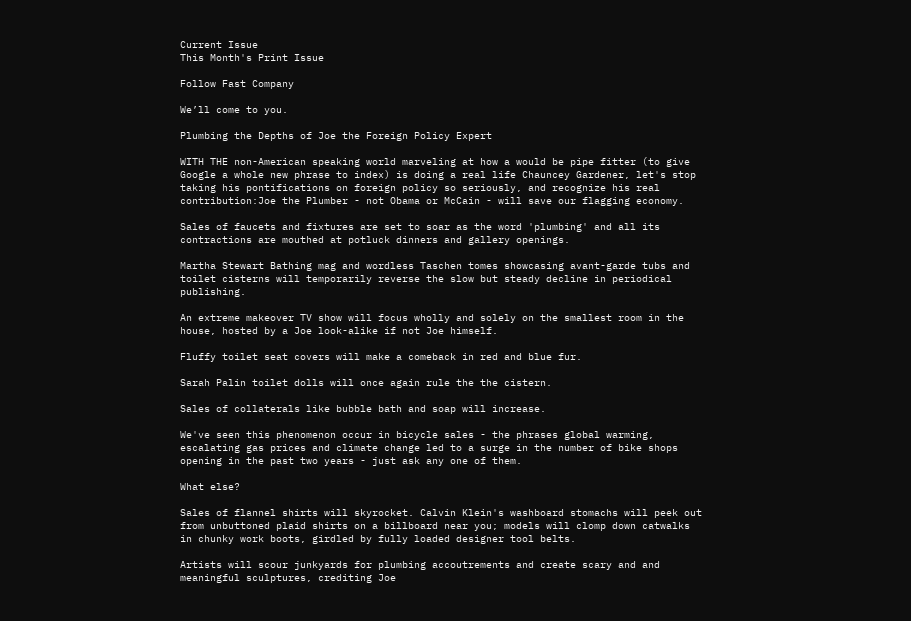Current Issue
This Month's Print Issue

Follow Fast Company

We’ll come to you.

Plumbing the Depths of Joe the Foreign Policy Expert

WITH THE non-American speaking world marveling at how a would be pipe fitter (to give Google a whole new phrase to index) is doing a real life Chauncey Gardener, let's stop taking his pontifications on foreign policy so seriously, and recognize his real contribution:Joe the Plumber - not Obama or McCain - will save our flagging economy.

Sales of faucets and fixtures are set to soar as the word 'plumbing' and all its contractions are mouthed at potluck dinners and gallery openings.

Martha Stewart Bathing mag and wordless Taschen tomes showcasing avant-garde tubs and toilet cisterns will temporarily reverse the slow but steady decline in periodical publishing.

An extreme makeover TV show will focus wholly and solely on the smallest room in the house, hosted by a Joe look-alike if not Joe himself.

Fluffy toilet seat covers will make a comeback in red and blue fur.

Sarah Palin toilet dolls will once again rule the the cistern.

Sales of collaterals like bubble bath and soap will increase.

We've seen this phenomenon occur in bicycle sales - the phrases global warming, escalating gas prices and climate change led to a surge in the number of bike shops opening in the past two years - just ask any one of them.

What else?

Sales of flannel shirts will skyrocket. Calvin Klein's washboard stomachs will peek out from unbuttoned plaid shirts on a billboard near you; models will clomp down catwalks in chunky work boots, girdled by fully loaded designer tool belts.

Artists will scour junkyards for plumbing accoutrements and create scary and and meaningful sculptures, crediting Joe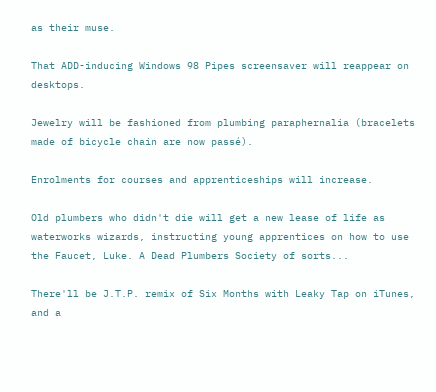as their muse.

That ADD-inducing Windows 98 Pipes screensaver will reappear on desktops.

Jewelry will be fashioned from plumbing paraphernalia (bracelets made of bicycle chain are now passé).

Enrolments for courses and apprenticeships will increase.

Old plumbers who didn't die will get a new lease of life as waterworks wizards, instructing young apprentices on how to use the Faucet, Luke. A Dead Plumbers Society of sorts...

There'll be J.T.P. remix of Six Months with Leaky Tap on iTunes, and a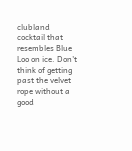clubland cocktail that resembles Blue Loo on ice. Don't think of getting past the velvet rope without a good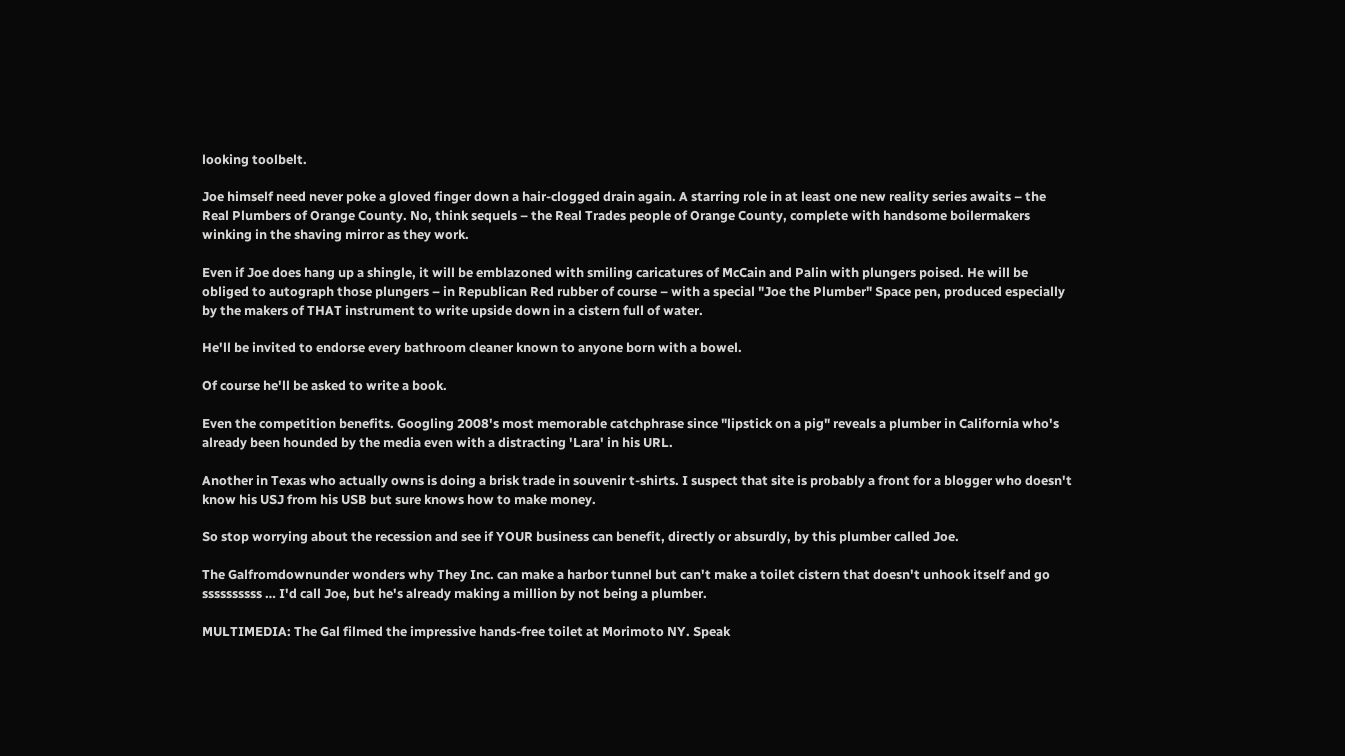looking toolbelt.

Joe himself need never poke a gloved finger down a hair-clogged drain again. A starring role in at least one new reality series awaits – the Real Plumbers of Orange County. No, think sequels – the Real Trades people of Orange County, complete with handsome boilermakers winking in the shaving mirror as they work.

Even if Joe does hang up a shingle, it will be emblazoned with smiling caricatures of McCain and Palin with plungers poised. He will be obliged to autograph those plungers – in Republican Red rubber of course – with a special "Joe the Plumber" Space pen, produced especially by the makers of THAT instrument to write upside down in a cistern full of water.

He'll be invited to endorse every bathroom cleaner known to anyone born with a bowel.

Of course he'll be asked to write a book.

Even the competition benefits. Googling 2008's most memorable catchphrase since "lipstick on a pig" reveals a plumber in California who's already been hounded by the media even with a distracting 'Lara' in his URL.

Another in Texas who actually owns is doing a brisk trade in souvenir t-shirts. I suspect that site is probably a front for a blogger who doesn't know his USJ from his USB but sure knows how to make money.

So stop worrying about the recession and see if YOUR business can benefit, directly or absurdly, by this plumber called Joe.

The Galfromdownunder wonders why They Inc. can make a harbor tunnel but can't make a toilet cistern that doesn't unhook itself and go ssssssssss … I'd call Joe, but he's already making a million by not being a plumber.

MULTIMEDIA: The Gal filmed the impressive hands-free toilet at Morimoto NY. Speak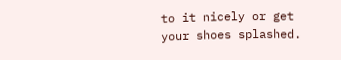to it nicely or get your shoes splashed.